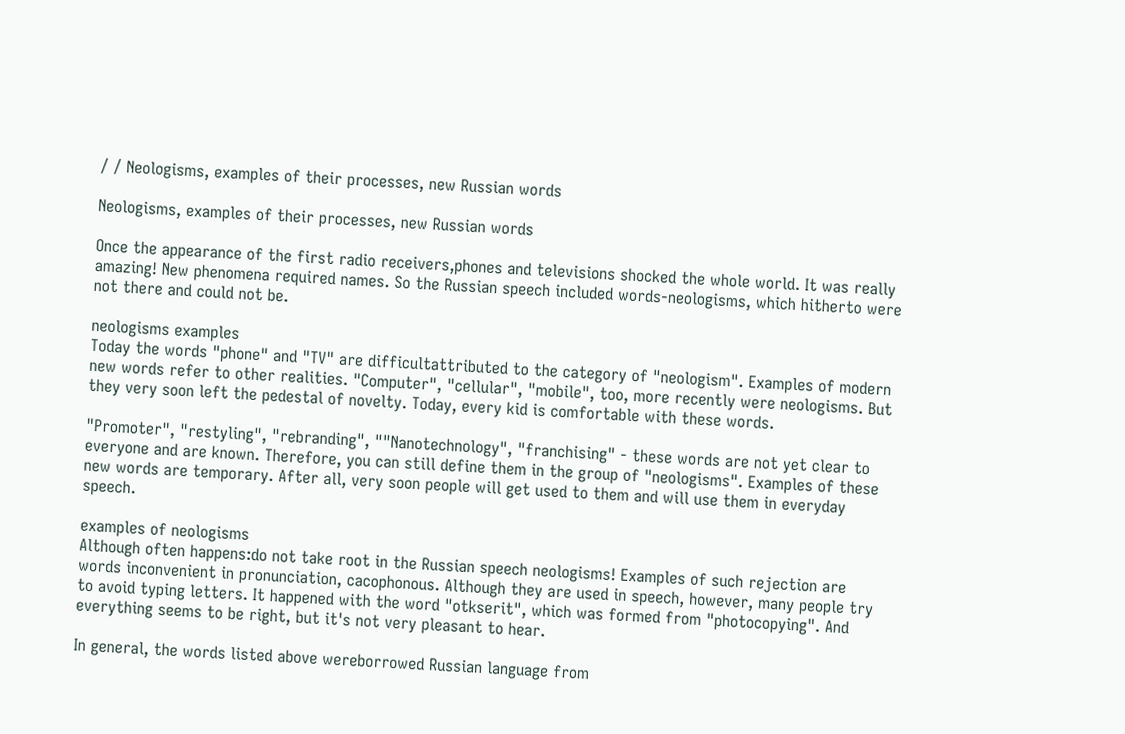/ / Neologisms, examples of their processes, new Russian words

Neologisms, examples of their processes, new Russian words

Once the appearance of the first radio receivers,phones and televisions shocked the whole world. It was really amazing! New phenomena required names. So the Russian speech included words-neologisms, which hitherto were not there and could not be.

neologisms examples
Today the words "phone" and "TV" are difficultattributed to the category of "neologism". Examples of modern new words refer to other realities. "Computer", "cellular", "mobile", too, more recently were neologisms. But they very soon left the pedestal of novelty. Today, every kid is comfortable with these words.

"Promoter", "restyling", "rebranding", ""Nanotechnology", "franchising" - these words are not yet clear to everyone and are known. Therefore, you can still define them in the group of "neologisms". Examples of these new words are temporary. After all, very soon people will get used to them and will use them in everyday speech.

examples of neologisms
Although often happens:do not take root in the Russian speech neologisms! Examples of such rejection are words inconvenient in pronunciation, cacophonous. Although they are used in speech, however, many people try to avoid typing letters. It happened with the word "otkserit", which was formed from "photocopying". And everything seems to be right, but it's not very pleasant to hear.

In general, the words listed above wereborrowed Russian language from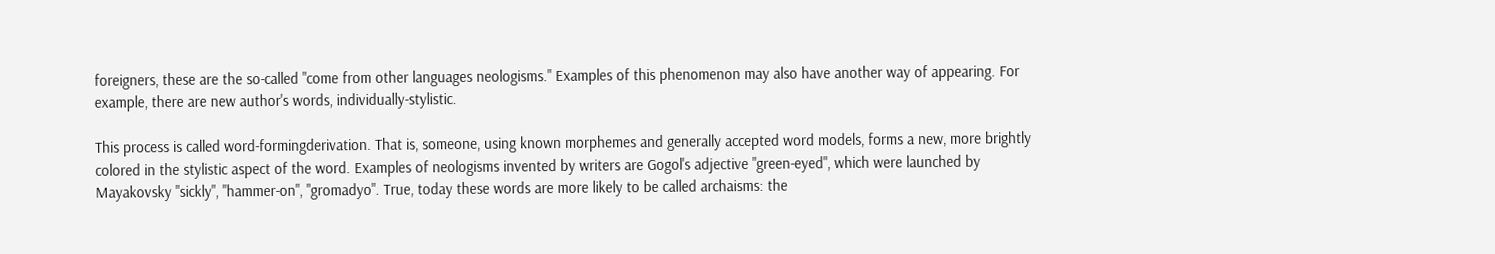foreigners, these are the so-called "come from other languages neologisms." Examples of this phenomenon may also have another way of appearing. For example, there are new author's words, individually-stylistic.

This process is called word-formingderivation. That is, someone, using known morphemes and generally accepted word models, forms a new, more brightly colored in the stylistic aspect of the word. Examples of neologisms invented by writers are Gogol's adjective "green-eyed", which were launched by Mayakovsky "sickly", "hammer-on", "gromadyo". True, today these words are more likely to be called archaisms: the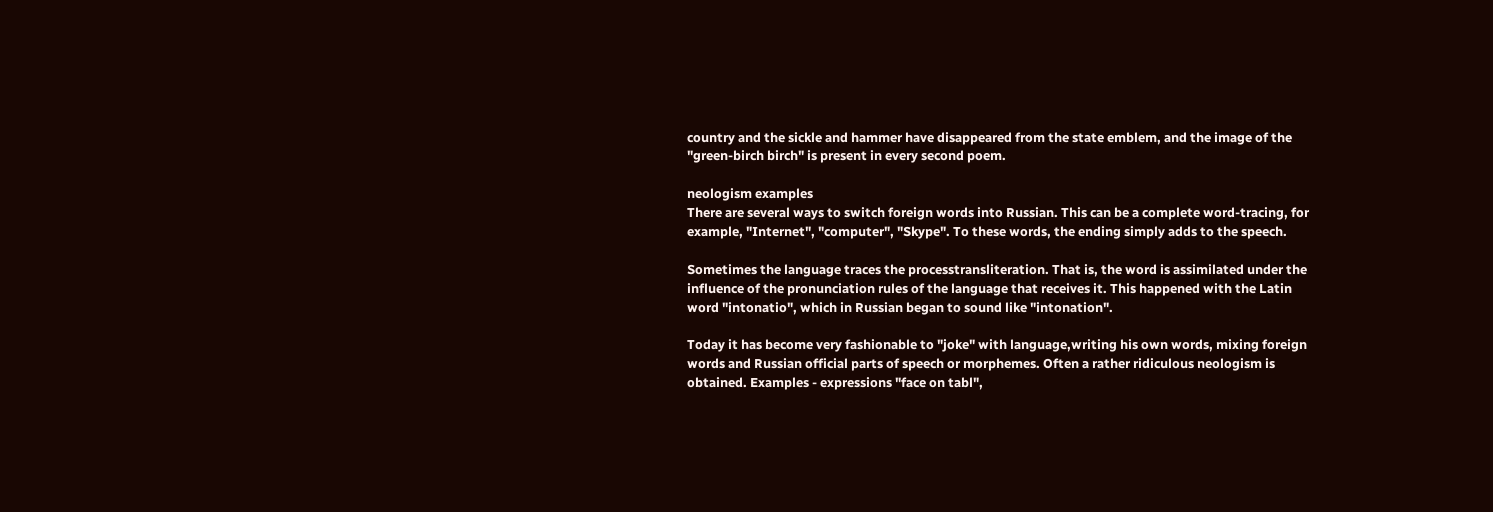country and the sickle and hammer have disappeared from the state emblem, and the image of the "green-birch birch" is present in every second poem.

neologism examples
There are several ways to switch foreign words into Russian. This can be a complete word-tracing, for example, "Internet", "computer", "Skype". To these words, the ending simply adds to the speech.

Sometimes the language traces the processtransliteration. That is, the word is assimilated under the influence of the pronunciation rules of the language that receives it. This happened with the Latin word "intonatio", which in Russian began to sound like "intonation".

Today it has become very fashionable to "joke" with language,writing his own words, mixing foreign words and Russian official parts of speech or morphemes. Often a rather ridiculous neologism is obtained. Examples - expressions "face on tabl",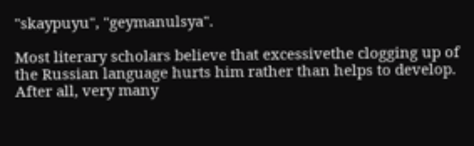"skaypuyu", "geymanulsya".

Most literary scholars believe that excessivethe clogging up of the Russian language hurts him rather than helps to develop. After all, very many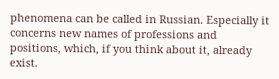phenomena can be called in Russian. Especially it concerns new names of professions and positions, which, if you think about it, already exist.